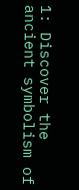1: Discover the ancient symbolism of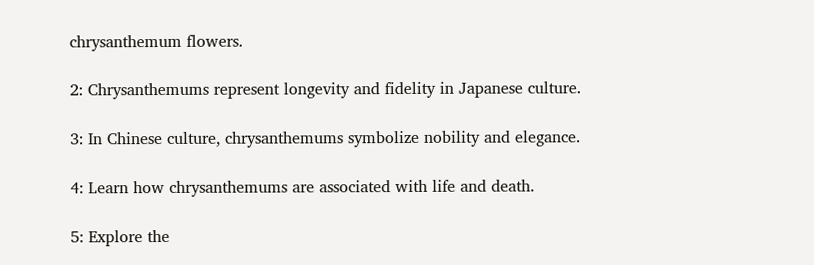chrysanthemum flowers.

2: Chrysanthemums represent longevity and fidelity in Japanese culture.

3: In Chinese culture, chrysanthemums symbolize nobility and elegance.

4: Learn how chrysanthemums are associated with life and death.

5: Explore the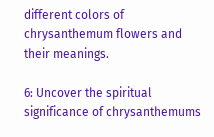different colors of chrysanthemum flowers and their meanings.

6: Uncover the spiritual significance of chrysanthemums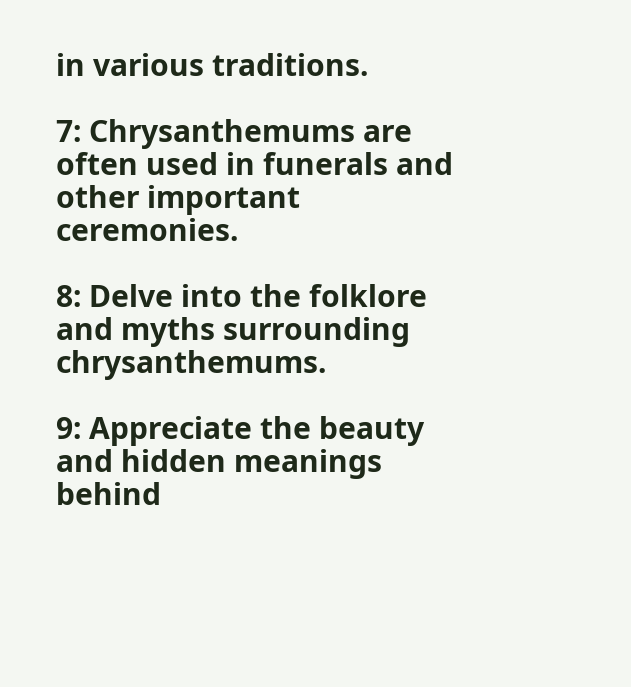in various traditions.

7: Chrysanthemums are often used in funerals and other important ceremonies.

8: Delve into the folklore and myths surrounding chrysanthemums.

9: Appreciate the beauty and hidden meanings behind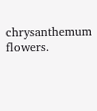chrysanthemum flowers.